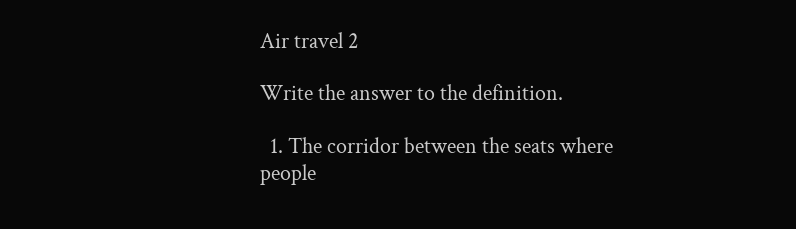Air travel 2

Write the answer to the definition.

  1. The corridor between the seats where people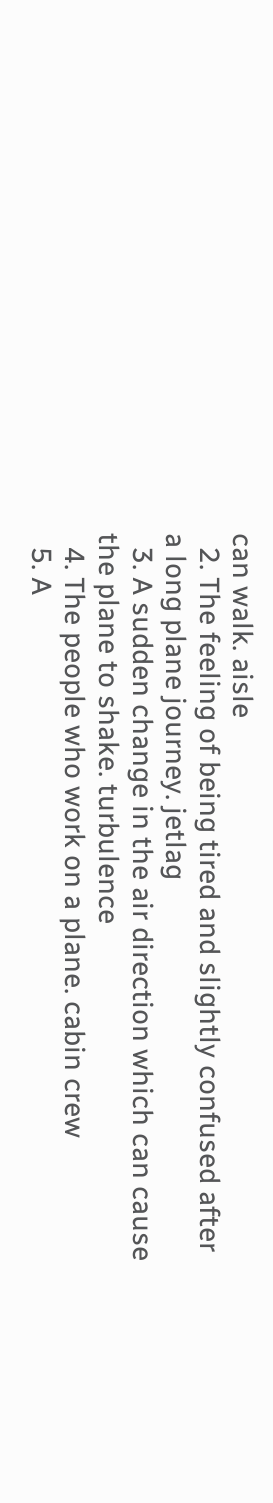can walk. aisle
  2. The feeling of being tired and slightly confused after a long plane journey. jetlag
  3. A sudden change in the air direction which can cause the plane to shake. turbulence
  4. The people who work on a plane. cabin crew
  5. A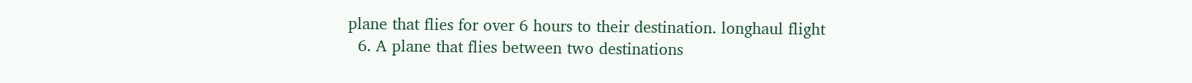plane that flies for over 6 hours to their destination. longhaul flight
  6. A plane that flies between two destinations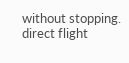without stopping. direct flight